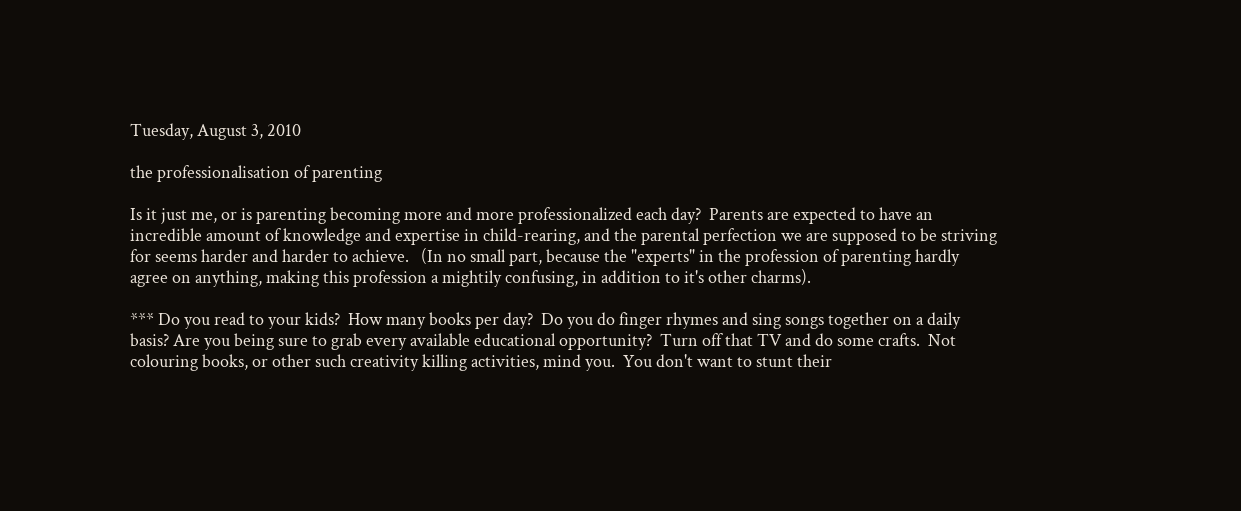Tuesday, August 3, 2010

the professionalisation of parenting

Is it just me, or is parenting becoming more and more professionalized each day?  Parents are expected to have an incredible amount of knowledge and expertise in child-rearing, and the parental perfection we are supposed to be striving for seems harder and harder to achieve.   (In no small part, because the "experts" in the profession of parenting hardly agree on anything, making this profession a mightily confusing, in addition to it's other charms).

*** Do you read to your kids?  How many books per day?  Do you do finger rhymes and sing songs together on a daily basis? Are you being sure to grab every available educational opportunity?  Turn off that TV and do some crafts.  Not colouring books, or other such creativity killing activities, mind you.  You don't want to stunt their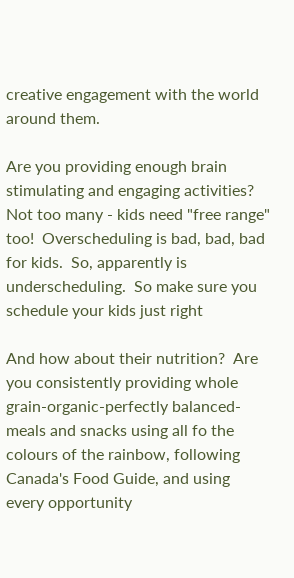creative engagement with the world around them.

Are you providing enough brain stimulating and engaging activities?  Not too many - kids need "free range" too!  Overscheduling is bad, bad, bad for kids.  So, apparently is underscheduling.  So make sure you schedule your kids just right

And how about their nutrition?  Are you consistently providing whole grain-organic-perfectly balanced-meals and snacks using all fo the colours of the rainbow, following Canada's Food Guide, and using every opportunity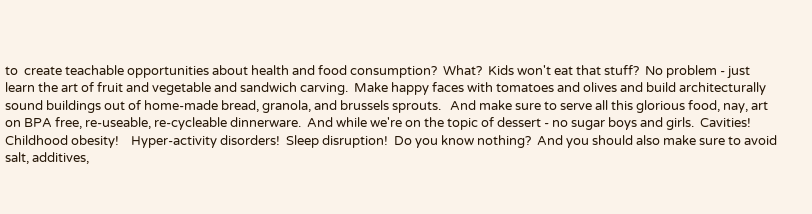to  create teachable opportunities about health and food consumption?  What?  Kids won't eat that stuff?  No problem - just learn the art of fruit and vegetable and sandwich carving.  Make happy faces with tomatoes and olives and build architecturally sound buildings out of home-made bread, granola, and brussels sprouts.   And make sure to serve all this glorious food, nay, art on BPA free, re-useable, re-cycleable dinnerware.  And while we're on the topic of dessert - no sugar boys and girls.  Cavities!  Childhood obesity!    Hyper-activity disorders!  Sleep disruption!  Do you know nothing?  And you should also make sure to avoid salt, additives,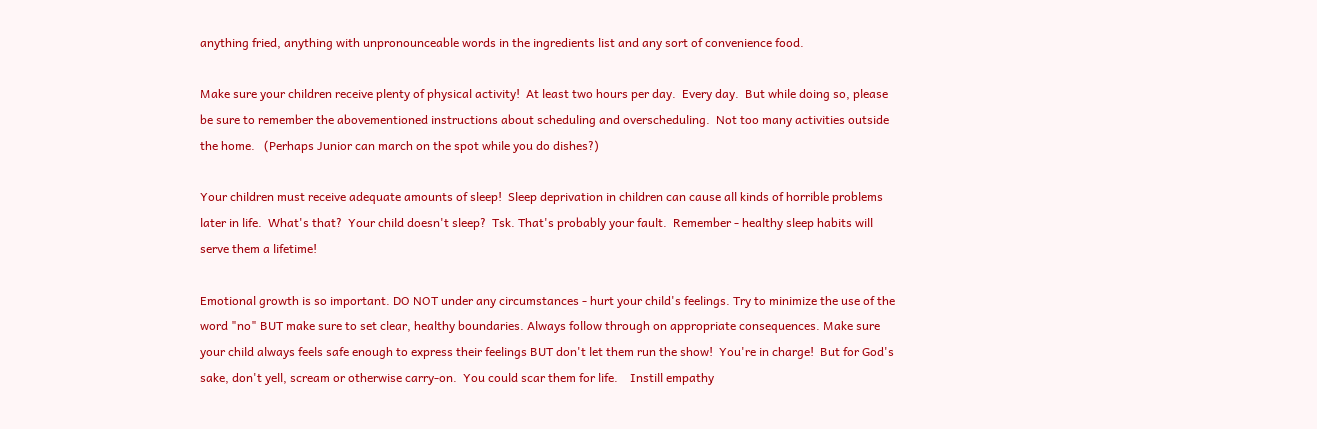anything fried, anything with unpronounceable words in the ingredients list and any sort of convenience food.

Make sure your children receive plenty of physical activity!  At least two hours per day.  Every day.  But while doing so, please be sure to remember the abovementioned instructions about scheduling and overscheduling.  Not too many activities outside the home.   (Perhaps Junior can march on the spot while you do dishes?)

Your children must receive adequate amounts of sleep!  Sleep deprivation in children can cause all kinds of horrible problems later in life.  What's that?  Your child doesn't sleep?  Tsk. That's probably your fault.  Remember - healthy sleep habits will serve them a lifetime!

Emotional growth is so important. DO NOT under any circumstances - hurt your child's feelings. Try to minimize the use of the word "no" BUT make sure to set clear, healthy boundaries. Always follow through on appropriate consequences. Make sure your child always feels safe enough to express their feelings BUT don't let them run the show!  You're in charge!  But for God's sake, don't yell, scream or otherwise carry-on.  You could scar them for life.    Instill empathy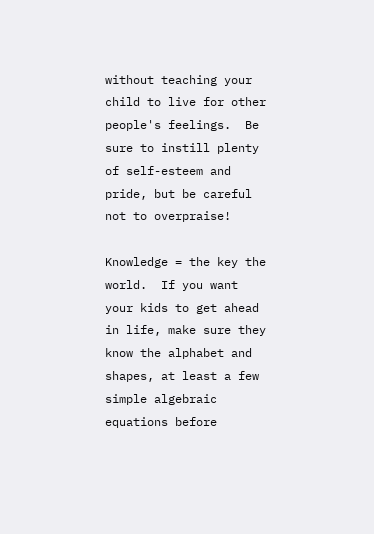without teaching your child to live for other people's feelings.  Be sure to instill plenty of self-esteem and pride, but be careful not to overpraise!

Knowledge = the key the world.  If you want your kids to get ahead in life, make sure they know the alphabet and shapes, at least a few simple algebraic equations before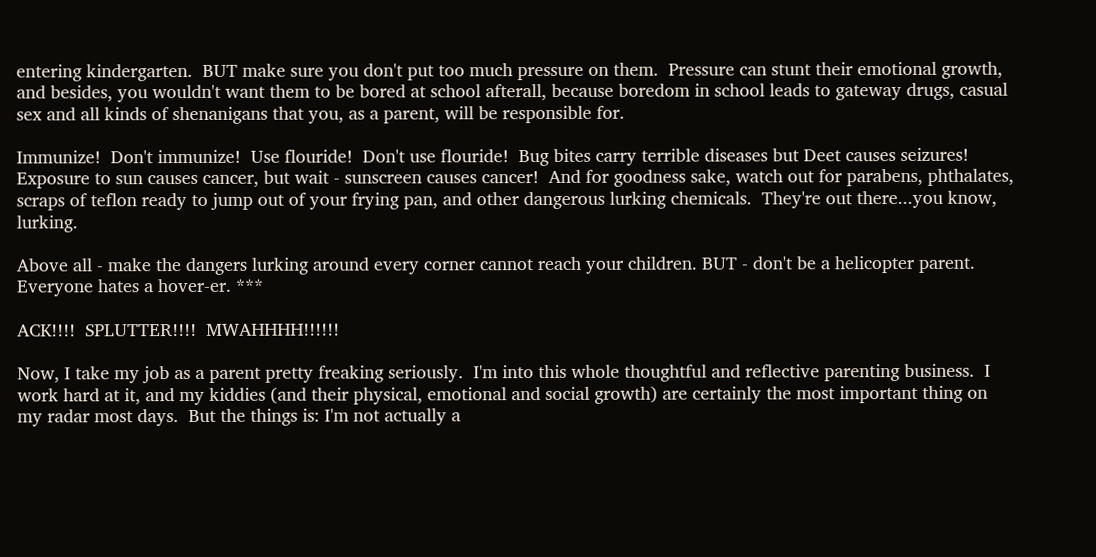entering kindergarten.  BUT make sure you don't put too much pressure on them.  Pressure can stunt their emotional growth, and besides, you wouldn't want them to be bored at school afterall, because boredom in school leads to gateway drugs, casual sex and all kinds of shenanigans that you, as a parent, will be responsible for.

Immunize!  Don't immunize!  Use flouride!  Don't use flouride!  Bug bites carry terrible diseases but Deet causes seizures!  Exposure to sun causes cancer, but wait - sunscreen causes cancer!  And for goodness sake, watch out for parabens, phthalates, scraps of teflon ready to jump out of your frying pan, and other dangerous lurking chemicals.  They're out there...you know, lurking.

Above all - make the dangers lurking around every corner cannot reach your children. BUT - don't be a helicopter parent. Everyone hates a hover-er. ***

ACK!!!!  SPLUTTER!!!!  MWAHHHH!!!!!!

Now, I take my job as a parent pretty freaking seriously.  I'm into this whole thoughtful and reflective parenting business.  I work hard at it, and my kiddies (and their physical, emotional and social growth) are certainly the most important thing on my radar most days.  But the things is: I'm not actually a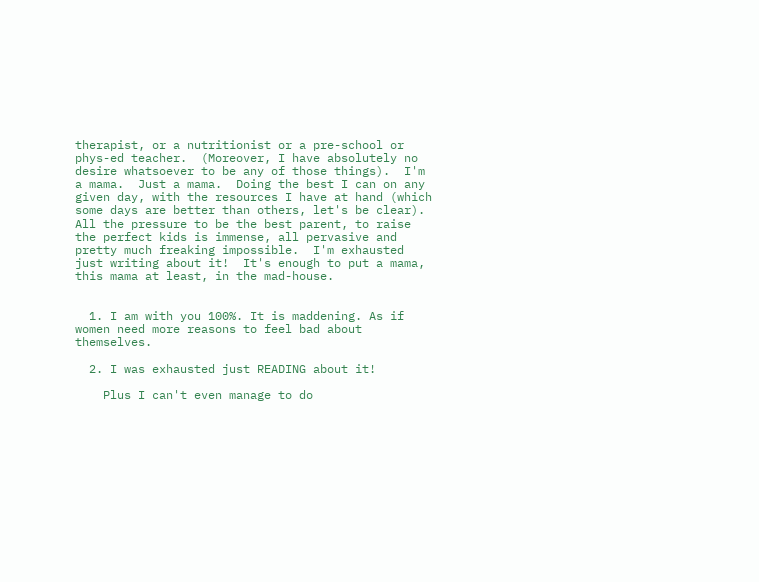therapist, or a nutritionist or a pre-school or phys-ed teacher.  (Moreover, I have absolutely no desire whatsoever to be any of those things).  I'm a mama.  Just a mama.  Doing the best I can on any given day, with the resources I have at hand (which some days are better than others, let's be clear).  All the pressure to be the best parent, to raise the perfect kids is immense, all pervasive and pretty much freaking impossible.  I'm exhausted just writing about it!  It's enough to put a mama, this mama at least, in the mad-house.


  1. I am with you 100%. It is maddening. As if women need more reasons to feel bad about themselves.

  2. I was exhausted just READING about it!

    Plus I can't even manage to do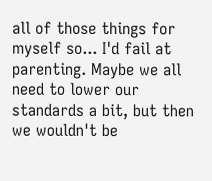all of those things for myself so... I'd fail at parenting. Maybe we all need to lower our standards a bit, but then we wouldn't be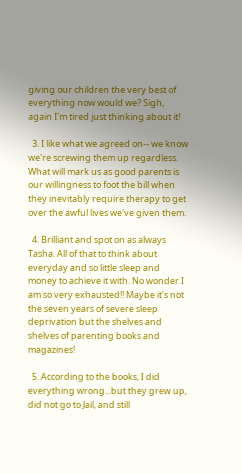giving our children the very best of everything now would we? Sigh, again I'm tired just thinking about it!

  3. I like what we agreed on-- we know we're screwing them up regardless. What will mark us as good parents is our willingness to foot the bill when they inevitably require therapy to get over the awful lives we've given them.

  4. Brilliant and spot on as always Tasha. All of that to think about everyday and so little sleep and money to achieve it with. No wonder I am so very exhausted!! Maybe it's not the seven years of severe sleep deprivation but the shelves and shelves of parenting books and magazines!

  5. According to the books, I did everything wrong...but they grew up, did not go to Jail, and still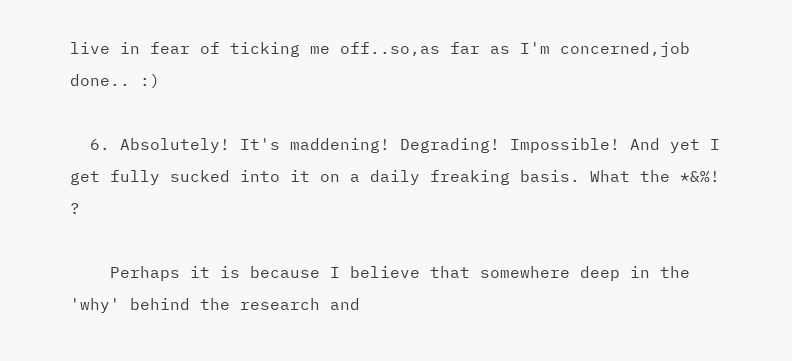live in fear of ticking me off..so,as far as I'm concerned,job done.. :)

  6. Absolutely! It's maddening! Degrading! Impossible! And yet I get fully sucked into it on a daily freaking basis. What the *&%! ?

    Perhaps it is because I believe that somewhere deep in the 'why' behind the research and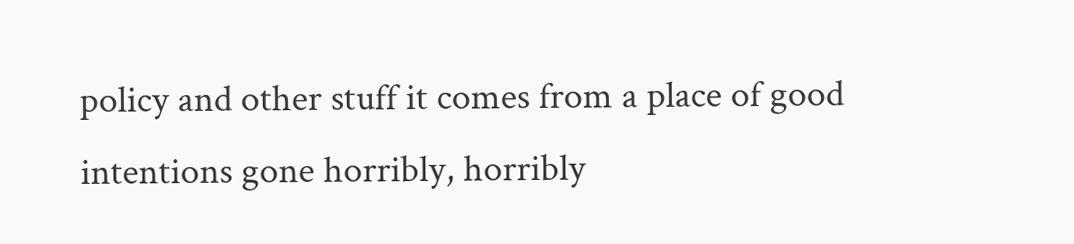policy and other stuff it comes from a place of good intentions gone horribly, horribly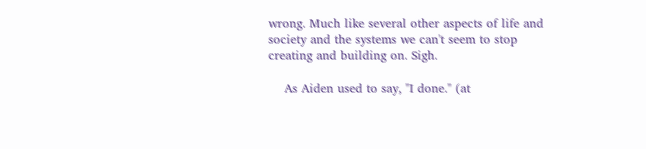wrong. Much like several other aspects of life and society and the systems we can't seem to stop creating and building on. Sigh.

    As Aiden used to say, "I done." (at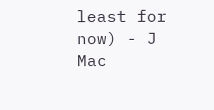least for now) - J Mac